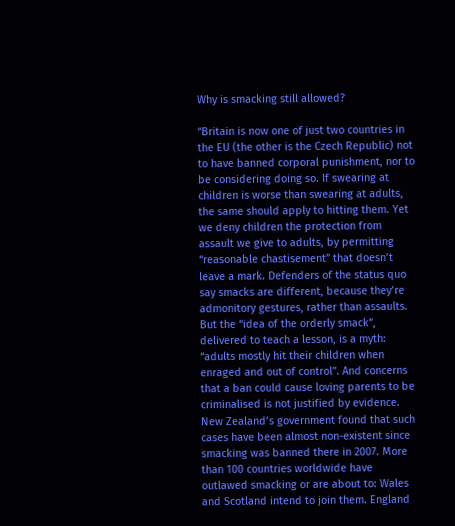Why is smacking still allowed?

“Britain is now one of just two countries in the EU (the other is the Czech Republic) not to have banned corporal punishment, nor to be considering doing so. If swearing at children is worse than swearing at adults, the same should apply to hitting them. Yet we deny children the protection from assault we give to adults, by permitting “reasonable chastisement” that doesn’t leave a mark. Defenders of the status quo say smacks are different, because they’re admonitory gestures, rather than assaults. But the “idea of the orderly smack”, delivered to teach a lesson, is a myth: “adults mostly hit their children when enraged and out of control”. And concerns that a ban could cause loving parents to be criminalised is not justified by evidence. New Zealand’s government found that such cases have been almost non-existent since smacking was banned there in 2007. More than 100 countries worldwide have outlawed smacking or are about to: Wales and Scotland intend to join them. England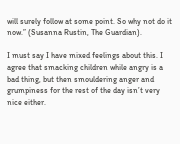will surely follow at some point. So why not do it now.” (Susanna Rustin, The Guardian).

I must say I have mixed feelings about this. I agree that smacking children while angry is a bad thing, but then smouldering anger and grumpiness for the rest of the day isn’t very nice either.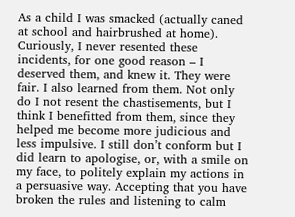As a child I was smacked (actually caned at school and hairbrushed at home). Curiously, I never resented these incidents, for one good reason – I deserved them, and knew it. They were fair. I also learned from them. Not only do I not resent the chastisements, but I think I benefitted from them, since they helped me become more judicious and less impulsive. I still don’t conform but I did learn to apologise, or, with a smile on my face, to politely explain my actions in a persuasive way. Accepting that you have broken the rules and listening to calm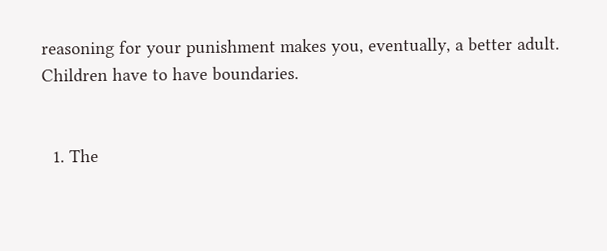reasoning for your punishment makes you, eventually, a better adult. Children have to have boundaries.


  1. The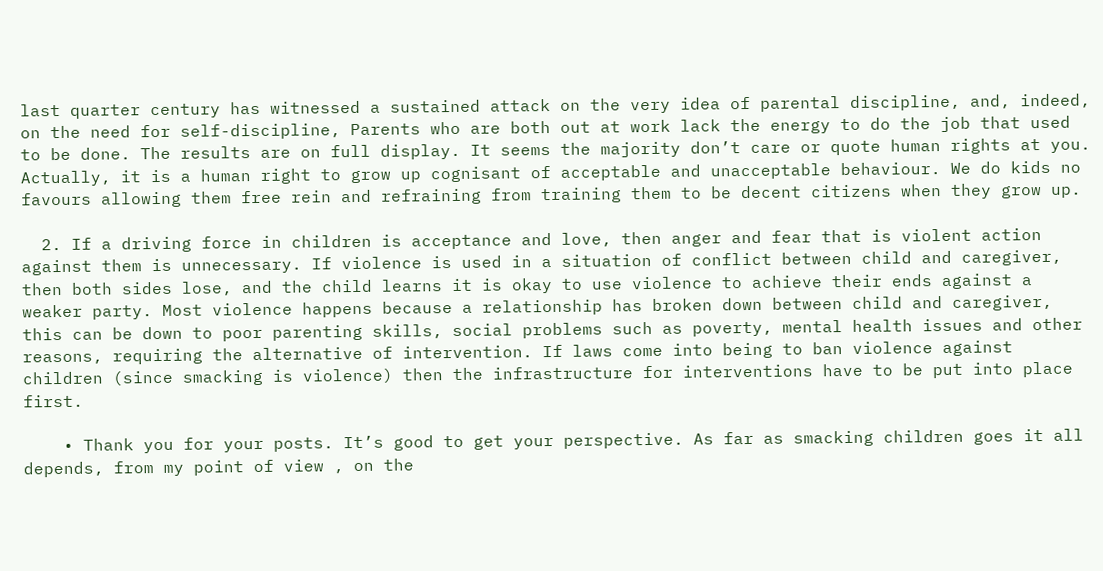last quarter century has witnessed a sustained attack on the very idea of parental discipline, and, indeed, on the need for self-discipline, Parents who are both out at work lack the energy to do the job that used to be done. The results are on full display. It seems the majority don’t care or quote human rights at you. Actually, it is a human right to grow up cognisant of acceptable and unacceptable behaviour. We do kids no favours allowing them free rein and refraining from training them to be decent citizens when they grow up.

  2. If a driving force in children is acceptance and love, then anger and fear that is violent action against them is unnecessary. If violence is used in a situation of conflict between child and caregiver, then both sides lose, and the child learns it is okay to use violence to achieve their ends against a weaker party. Most violence happens because a relationship has broken down between child and caregiver, this can be down to poor parenting skills, social problems such as poverty, mental health issues and other reasons, requiring the alternative of intervention. If laws come into being to ban violence against children (since smacking is violence) then the infrastructure for interventions have to be put into place first.

    • Thank you for your posts. It’s good to get your perspective. As far as smacking children goes it all depends, from my point of view , on the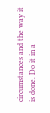circumstances and the way it is done. Do it in a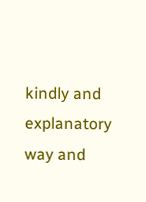kindly and explanatory way and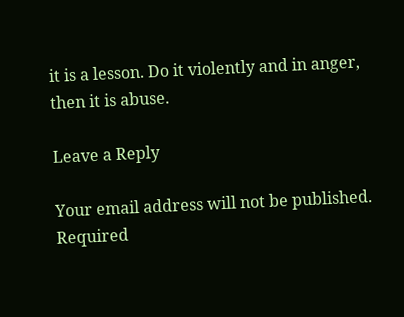it is a lesson. Do it violently and in anger, then it is abuse.

Leave a Reply

Your email address will not be published. Required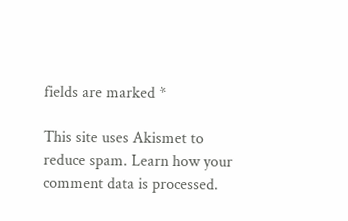fields are marked *

This site uses Akismet to reduce spam. Learn how your comment data is processed.